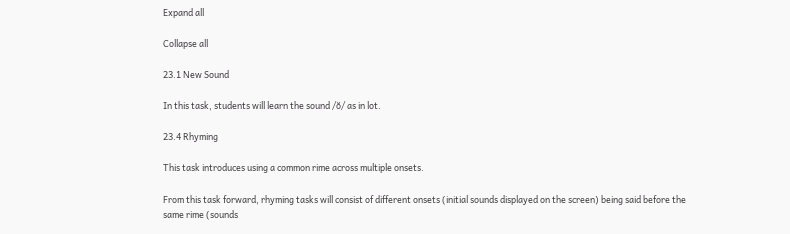Expand all

Collapse all

23.1 New Sound

In this task, students will learn the sound /ŏ/ as in lot.

23.4 Rhyming

This task introduces using a common rime across multiple onsets.

From this task forward, rhyming tasks will consist of different onsets (initial sounds displayed on the screen) being said before the same rime (sounds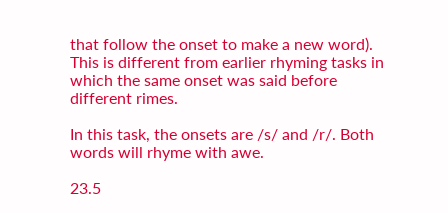that follow the onset to make a new word).  This is different from earlier rhyming tasks in which the same onset was said before different rimes.

In this task, the onsets are /s/ and /r/. Both words will rhyme with awe.

23.5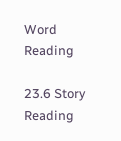Word Reading

23.6 Story Reading